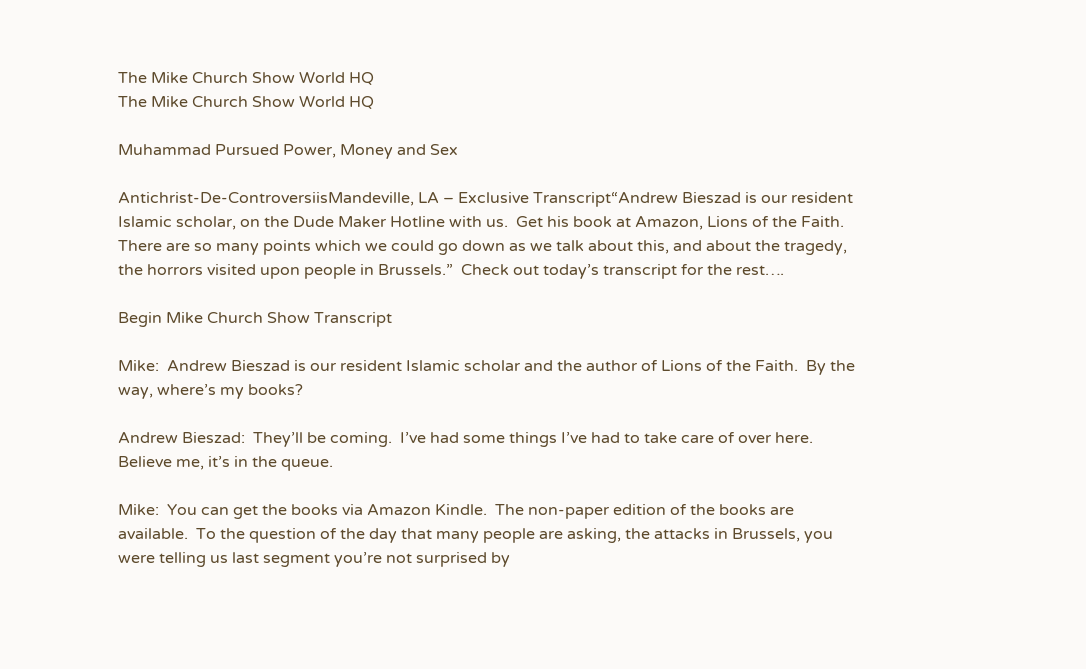The Mike Church Show World HQ
The Mike Church Show World HQ

Muhammad Pursued Power, Money and Sex

Antichrist-De-ControversiisMandeville, LA – Exclusive Transcript“Andrew Bieszad is our resident Islamic scholar, on the Dude Maker Hotline with us.  Get his book at Amazon, Lions of the Faith.  There are so many points which we could go down as we talk about this, and about the tragedy, the horrors visited upon people in Brussels.”  Check out today’s transcript for the rest….

Begin Mike Church Show Transcript

Mike:  Andrew Bieszad is our resident Islamic scholar and the author of Lions of the Faith.  By the way, where’s my books?

Andrew Bieszad:  They’ll be coming.  I’ve had some things I’ve had to take care of over here.  Believe me, it’s in the queue.

Mike:  You can get the books via Amazon Kindle.  The non-paper edition of the books are available.  To the question of the day that many people are asking, the attacks in Brussels, you were telling us last segment you’re not surprised by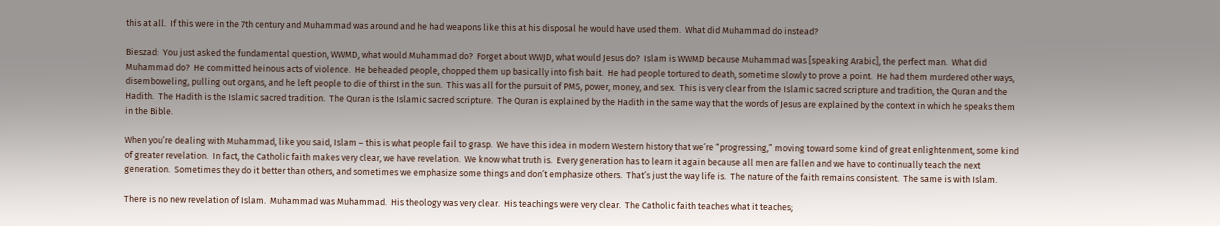this at all.  If this were in the 7th century and Muhammad was around and he had weapons like this at his disposal he would have used them.  What did Muhammad do instead?

Bieszad:  You just asked the fundamental question, WWMD, what would Muhammad do?  Forget about WWJD, what would Jesus do?  Islam is WWMD because Muhammad was [speaking Arabic], the perfect man.  What did Muhammad do?  He committed heinous acts of violence.  He beheaded people, chopped them up basically into fish bait.  He had people tortured to death, sometime slowly to prove a point.  He had them murdered other ways, disemboweling, pulling out organs, and he left people to die of thirst in the sun.  This was all for the pursuit of PMS, power, money, and sex.  This is very clear from the Islamic sacred scripture and tradition, the Quran and the Hadith.  The Hadith is the Islamic sacred tradition.  The Quran is the Islamic sacred scripture.  The Quran is explained by the Hadith in the same way that the words of Jesus are explained by the context in which he speaks them in the Bible.

When you’re dealing with Muhammad, like you said, Islam – this is what people fail to grasp.  We have this idea in modern Western history that we’re “progressing,” moving toward some kind of great enlightenment, some kind of greater revelation.  In fact, the Catholic faith makes very clear, we have revelation.  We know what truth is.  Every generation has to learn it again because all men are fallen and we have to continually teach the next generation.  Sometimes they do it better than others, and sometimes we emphasize some things and don’t emphasize others.  That’s just the way life is.  The nature of the faith remains consistent.  The same is with Islam.

There is no new revelation of Islam.  Muhammad was Muhammad.  His theology was very clear.  His teachings were very clear.  The Catholic faith teaches what it teaches;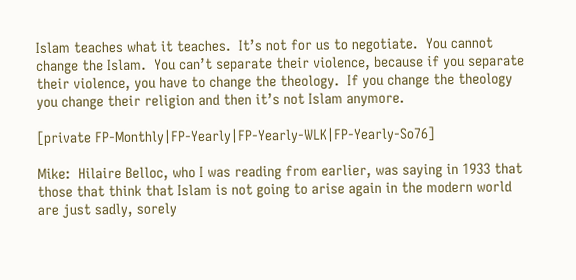Islam teaches what it teaches.  It’s not for us to negotiate.  You cannot change the Islam.  You can’t separate their violence, because if you separate their violence, you have to change the theology.  If you change the theology you change their religion and then it’s not Islam anymore.

[private FP-Monthly|FP-Yearly|FP-Yearly-WLK|FP-Yearly-So76]

Mike:  Hilaire Belloc, who I was reading from earlier, was saying in 1933 that those that think that Islam is not going to arise again in the modern world are just sadly, sorely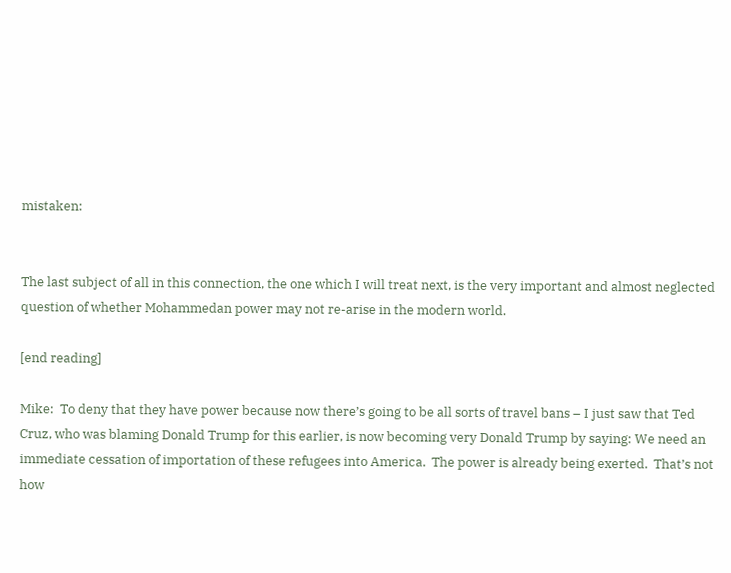mistaken:


The last subject of all in this connection, the one which I will treat next, is the very important and almost neglected question of whether Mohammedan power may not re-arise in the modern world.

[end reading]

Mike:  To deny that they have power because now there’s going to be all sorts of travel bans – I just saw that Ted Cruz, who was blaming Donald Trump for this earlier, is now becoming very Donald Trump by saying: We need an immediate cessation of importation of these refugees into America.  The power is already being exerted.  That’s not how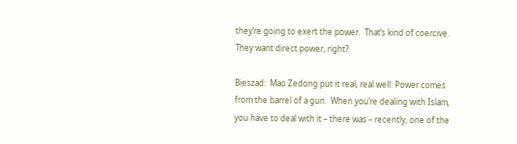they’re going to exert the power.  That’s kind of coercive.  They want direct power, right?

Bieszad:  Mao Zedong put it real, real well: Power comes from the barrel of a gun.  When you’re dealing with Islam, you have to deal with it – there was – recently, one of the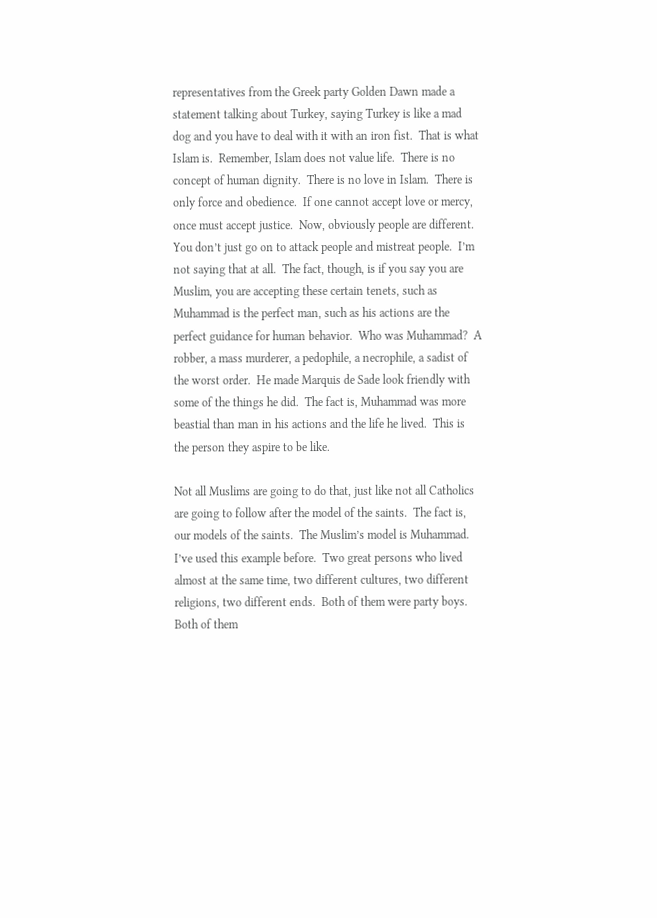representatives from the Greek party Golden Dawn made a statement talking about Turkey, saying Turkey is like a mad dog and you have to deal with it with an iron fist.  That is what Islam is.  Remember, Islam does not value life.  There is no concept of human dignity.  There is no love in Islam.  There is only force and obedience.  If one cannot accept love or mercy, once must accept justice.  Now, obviously people are different.  You don’t just go on to attack people and mistreat people.  I’m not saying that at all.  The fact, though, is if you say you are Muslim, you are accepting these certain tenets, such as Muhammad is the perfect man, such as his actions are the perfect guidance for human behavior.  Who was Muhammad?  A robber, a mass murderer, a pedophile, a necrophile, a sadist of the worst order.  He made Marquis de Sade look friendly with some of the things he did.  The fact is, Muhammad was more beastial than man in his actions and the life he lived.  This is the person they aspire to be like.

Not all Muslims are going to do that, just like not all Catholics are going to follow after the model of the saints.  The fact is, our models of the saints.  The Muslim’s model is Muhammad.  I’ve used this example before.  Two great persons who lived almost at the same time, two different cultures, two different religions, two different ends.  Both of them were party boys.  Both of them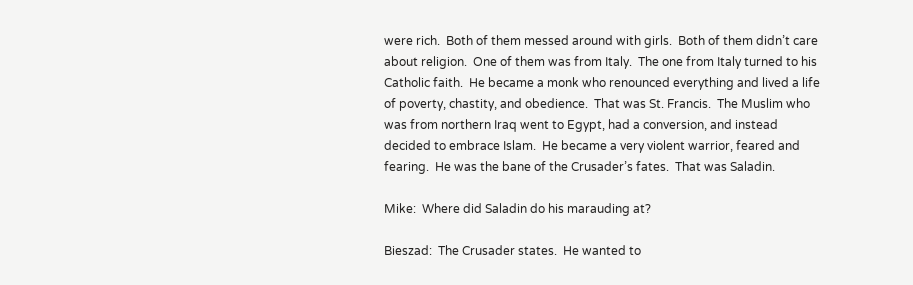were rich.  Both of them messed around with girls.  Both of them didn’t care about religion.  One of them was from Italy.  The one from Italy turned to his Catholic faith.  He became a monk who renounced everything and lived a life of poverty, chastity, and obedience.  That was St. Francis.  The Muslim who was from northern Iraq went to Egypt, had a conversion, and instead decided to embrace Islam.  He became a very violent warrior, feared and fearing.  He was the bane of the Crusader’s fates.  That was Saladin.

Mike:  Where did Saladin do his marauding at?

Bieszad:  The Crusader states.  He wanted to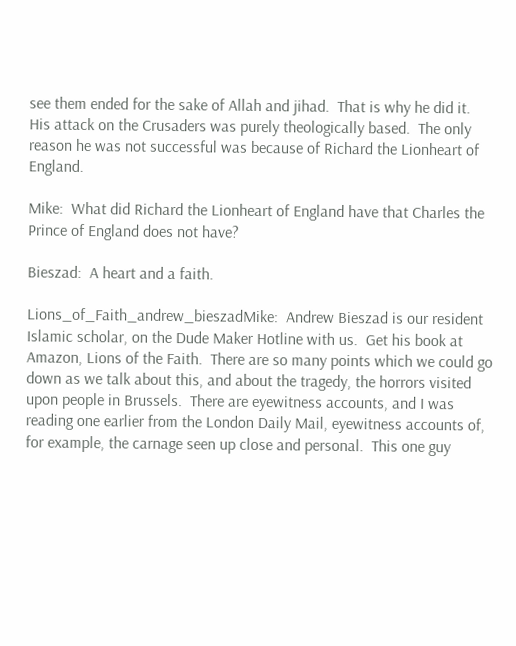see them ended for the sake of Allah and jihad.  That is why he did it.  His attack on the Crusaders was purely theologically based.  The only reason he was not successful was because of Richard the Lionheart of England.

Mike:  What did Richard the Lionheart of England have that Charles the Prince of England does not have?

Bieszad:  A heart and a faith.

Lions_of_Faith_andrew_bieszadMike:  Andrew Bieszad is our resident Islamic scholar, on the Dude Maker Hotline with us.  Get his book at Amazon, Lions of the Faith.  There are so many points which we could go down as we talk about this, and about the tragedy, the horrors visited upon people in Brussels.  There are eyewitness accounts, and I was reading one earlier from the London Daily Mail, eyewitness accounts of, for example, the carnage seen up close and personal.  This one guy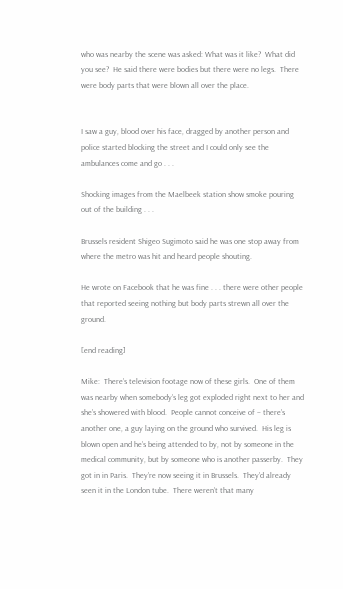who was nearby the scene was asked: What was it like?  What did you see?  He said there were bodies but there were no legs.  There were body parts that were blown all over the place.


I saw a guy, blood over his face, dragged by another person and police started blocking the street and I could only see the ambulances come and go . . .

Shocking images from the Maelbeek station show smoke pouring out of the building . . .

Brussels resident Shigeo Sugimoto said he was one stop away from where the metro was hit and heard people shouting.

He wrote on Facebook that he was fine . . . there were other people that reported seeing nothing but body parts strewn all over the ground.

[end reading]

Mike:  There’s television footage now of these girls.  One of them was nearby when somebody’s leg got exploded right next to her and she’s showered with blood.  People cannot conceive of – there’s another one, a guy laying on the ground who survived.  His leg is blown open and he’s being attended to by, not by someone in the medical community, but by someone who is another passerby.  They got in in Paris.  They’re now seeing it in Brussels.  They’d already seen it in the London tube.  There weren’t that many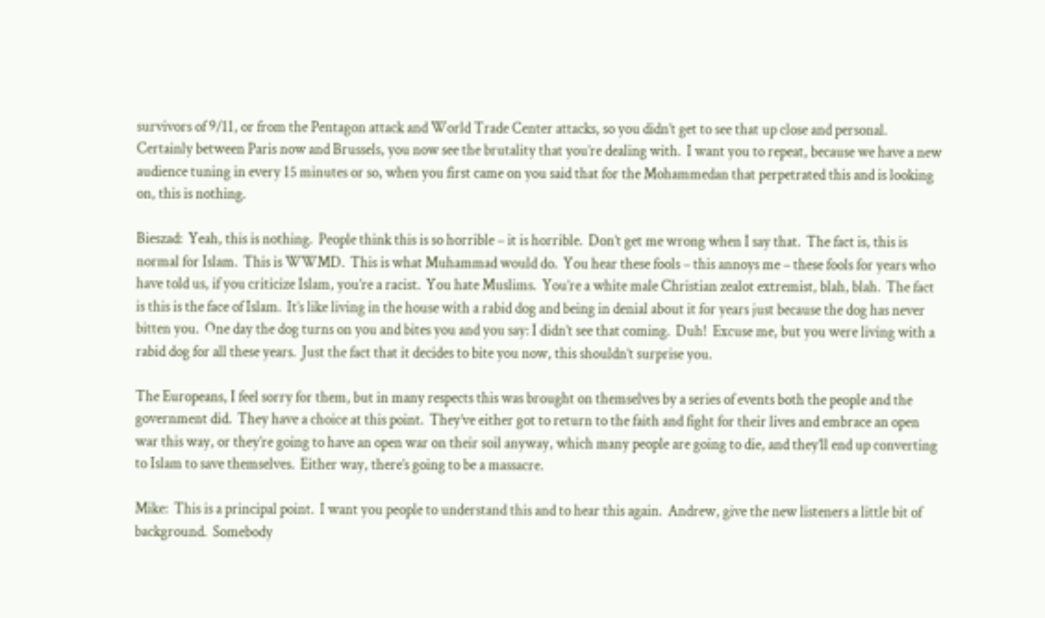survivors of 9/11, or from the Pentagon attack and World Trade Center attacks, so you didn’t get to see that up close and personal.  Certainly between Paris now and Brussels, you now see the brutality that you’re dealing with.  I want you to repeat, because we have a new audience tuning in every 15 minutes or so, when you first came on you said that for the Mohammedan that perpetrated this and is looking on, this is nothing.

Bieszad:  Yeah, this is nothing.  People think this is so horrible – it is horrible.  Don’t get me wrong when I say that.  The fact is, this is normal for Islam.  This is WWMD.  This is what Muhammad would do.  You hear these fools – this annoys me – these fools for years who have told us, if you criticize Islam, you’re a racist.  You hate Muslims.  You’re a white male Christian zealot extremist, blah, blah.  The fact is this is the face of Islam.  It’s like living in the house with a rabid dog and being in denial about it for years just because the dog has never bitten you.  One day the dog turns on you and bites you and you say: I didn’t see that coming.  Duh!  Excuse me, but you were living with a rabid dog for all these years.  Just the fact that it decides to bite you now, this shouldn’t surprise you.

The Europeans, I feel sorry for them, but in many respects this was brought on themselves by a series of events both the people and the government did.  They have a choice at this point.  They’ve either got to return to the faith and fight for their lives and embrace an open war this way, or they’re going to have an open war on their soil anyway, which many people are going to die, and they’ll end up converting to Islam to save themselves.  Either way, there’s going to be a massacre.

Mike:  This is a principal point.  I want you people to understand this and to hear this again.  Andrew, give the new listeners a little bit of background.  Somebody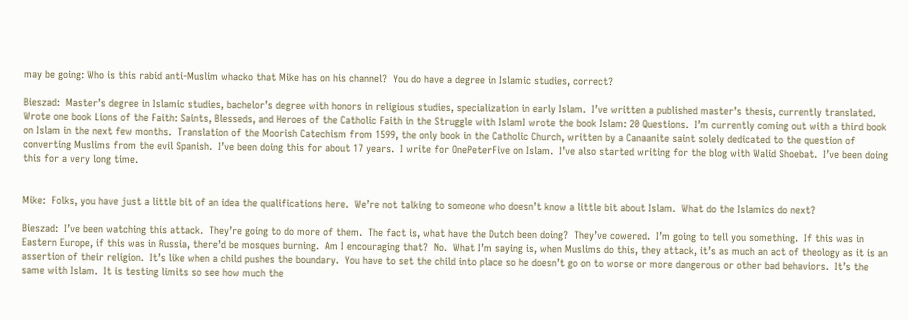may be going: Who is this rabid anti-Muslim whacko that Mike has on his channel?  You do have a degree in Islamic studies, correct?

Bieszad:  Master’s degree in Islamic studies, bachelor’s degree with honors in religious studies, specialization in early Islam.  I’ve written a published master’s thesis, currently translated.  Wrote one book Lions of the Faith: Saints, Blesseds, and Heroes of the Catholic Faith in the Struggle with IslamI wrote the book Islam: 20 Questions.  I’m currently coming out with a third book on Islam in the next few months.  Translation of the Moorish Catechism from 1599, the only book in the Catholic Church, written by a Canaanite saint solely dedicated to the question of converting Muslims from the evil Spanish.  I’ve been doing this for about 17 years.  I write for OnePeterFive on Islam.  I’ve also started writing for the blog with Walid Shoebat.  I’ve been doing this for a very long time.


Mike:  Folks, you have just a little bit of an idea the qualifications here.  We’re not talking to someone who doesn’t know a little bit about Islam.  What do the Islamics do next?

Bieszad:  I’ve been watching this attack.  They’re going to do more of them.  The fact is, what have the Dutch been doing?  They’ve cowered.  I’m going to tell you something.  If this was in Eastern Europe, if this was in Russia, there’d be mosques burning.  Am I encouraging that?  No.  What I’m saying is, when Muslims do this, they attack, it’s as much an act of theology as it is an assertion of their religion.  It’s like when a child pushes the boundary.  You have to set the child into place so he doesn’t go on to worse or more dangerous or other bad behaviors.  It’s the same with Islam.  It is testing limits so see how much the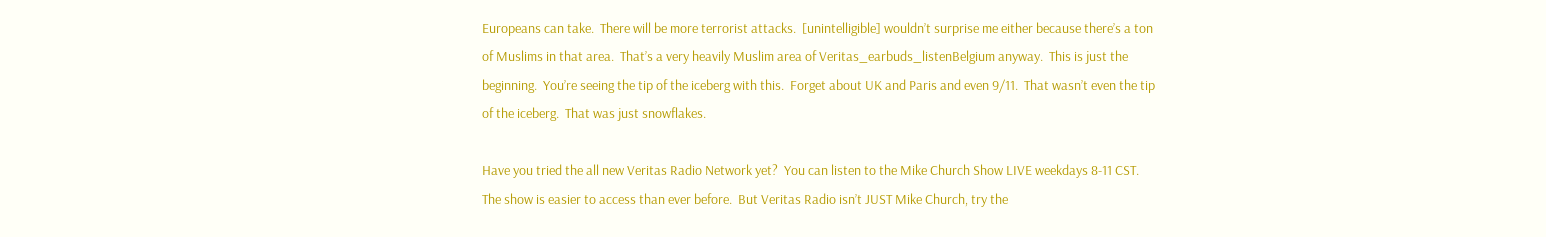Europeans can take.  There will be more terrorist attacks.  [unintelligible] wouldn’t surprise me either because there’s a ton of Muslims in that area.  That’s a very heavily Muslim area of Veritas_earbuds_listenBelgium anyway.  This is just the beginning.  You’re seeing the tip of the iceberg with this.  Forget about UK and Paris and even 9/11.  That wasn’t even the tip of the iceberg.  That was just snowflakes.

Have you tried the all new Veritas Radio Network yet?  You can listen to the Mike Church Show LIVE weekdays 8-11 CST.   The show is easier to access than ever before.  But Veritas Radio isn’t JUST Mike Church, try the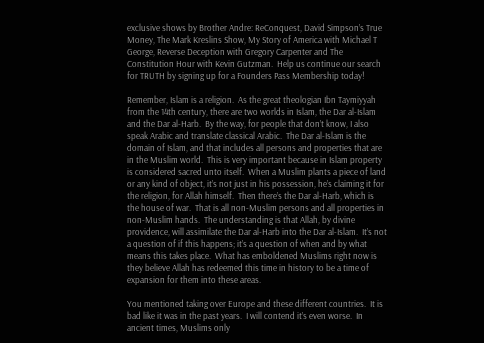exclusive shows by Brother Andre: ReConquest, David Simpson’s True Money, The Mark Kreslins Show, My Story of America with Michael T George, Reverse Deception with Gregory Carpenter and The Constitution Hour with Kevin Gutzman.  Help us continue our search for TRUTH by signing up for a Founders Pass Membership today!

Remember, Islam is a religion.  As the great theologian Ibn Taymiyyah from the 14th century, there are two worlds in Islam, the Dar al-Islam and the Dar al-Harb.  By the way, for people that don’t know, I also speak Arabic and translate classical Arabic.  The Dar al-Islam is the domain of Islam, and that includes all persons and properties that are in the Muslim world.  This is very important because in Islam property is considered sacred unto itself.  When a Muslim plants a piece of land or any kind of object, it’s not just in his possession, he’s claiming it for the religion, for Allah himself.  Then there’s the Dar al-Harb, which is the house of war.  That is all non-Muslim persons and all properties in non-Muslim hands.  The understanding is that Allah, by divine providence, will assimilate the Dar al-Harb into the Dar al-Islam.  It’s not a question of if this happens; it’s a question of when and by what means this takes place.  What has emboldened Muslims right now is they believe Allah has redeemed this time in history to be a time of expansion for them into these areas.

You mentioned taking over Europe and these different countries.  It is bad like it was in the past years.  I will contend it’s even worse.  In ancient times, Muslims only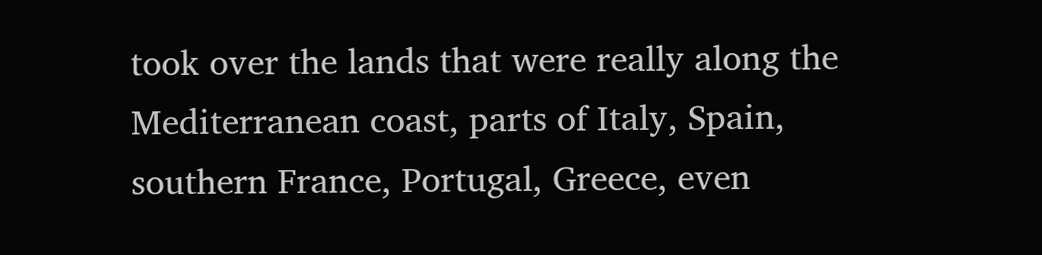took over the lands that were really along the Mediterranean coast, parts of Italy, Spain, southern France, Portugal, Greece, even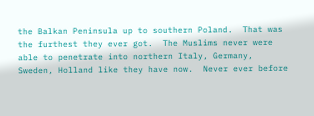the Balkan Peninsula up to southern Poland.  That was the furthest they ever got.  The Muslims never were able to penetrate into northern Italy, Germany, Sweden, Holland like they have now.  Never ever before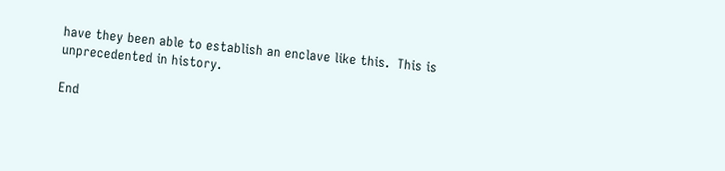have they been able to establish an enclave like this.  This is unprecedented in history.

End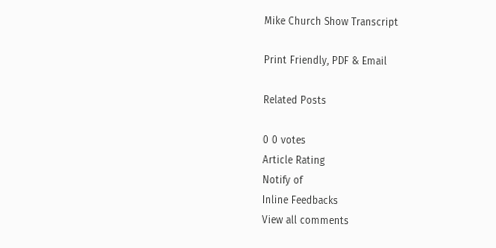Mike Church Show Transcript

Print Friendly, PDF & Email

Related Posts

0 0 votes
Article Rating
Notify of
Inline Feedbacks
View all comments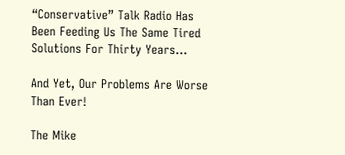“Conservative” Talk Radio Has Been Feeding Us The Same Tired Solutions For Thirty Years…

And Yet, Our Problems Are Worse Than Ever!

The Mike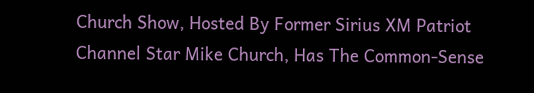Church Show, Hosted By Former Sirius XM Patriot Channel Star Mike Church, Has The Common-Sense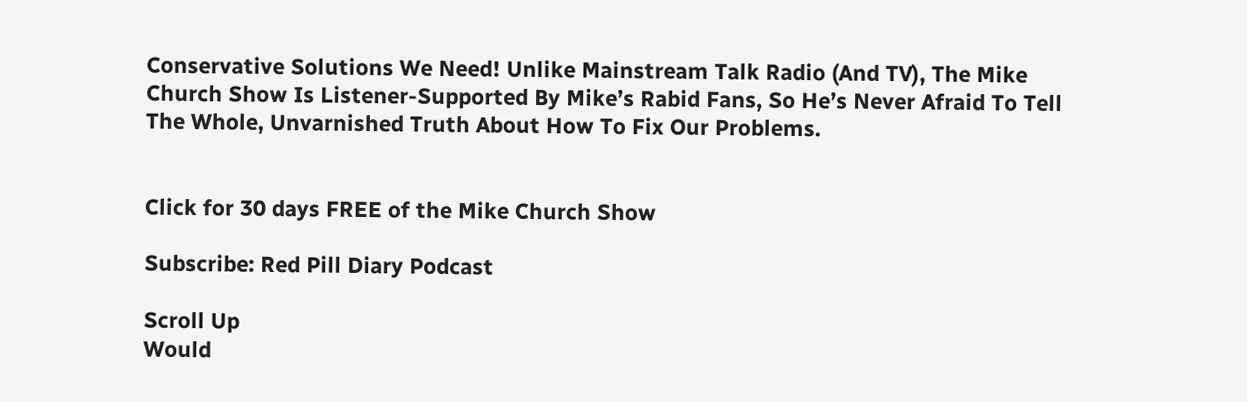Conservative Solutions We Need! Unlike Mainstream Talk Radio (And TV), The Mike Church Show Is Listener-Supported By Mike’s Rabid Fans, So He’s Never Afraid To Tell The Whole, Unvarnished Truth About How To Fix Our Problems.


Click for 30 days FREE of the Mike Church Show

Subscribe: Red Pill Diary Podcast

Scroll Up
Would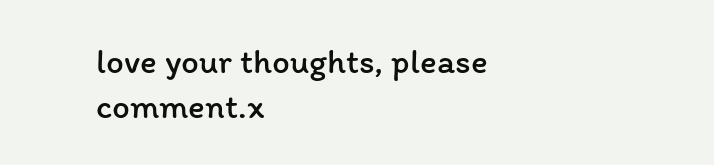love your thoughts, please comment.x